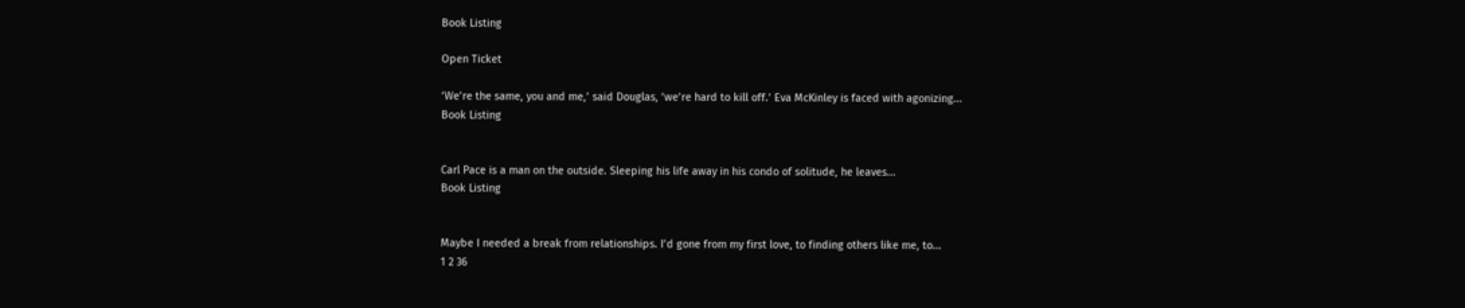Book Listing

Open Ticket

‘We’re the same, you and me,’ said Douglas, ‘we’re hard to kill off.’ Eva McKinley is faced with agonizing...
Book Listing


Carl Pace is a man on the outside. Sleeping his life away in his condo of solitude, he leaves...
Book Listing


Maybe I needed a break from relationships. I’d gone from my first love, to finding others like me, to...
1 2 36